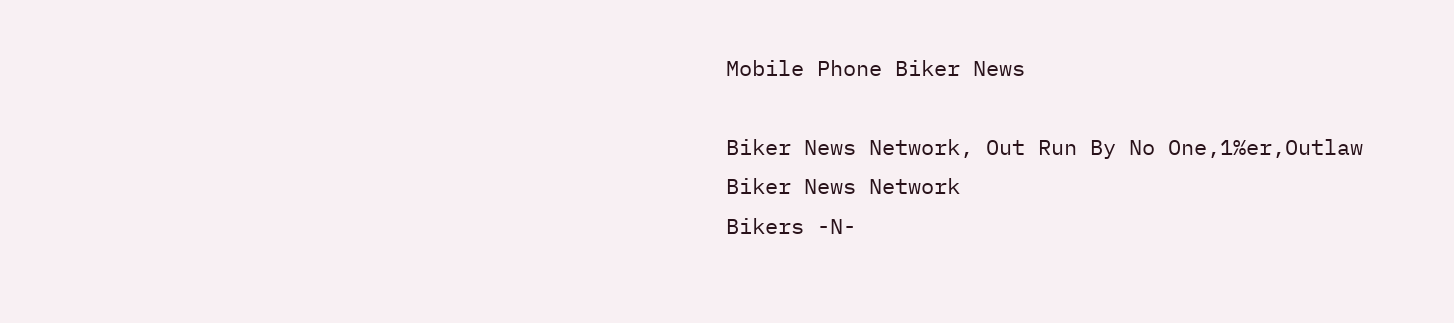Mobile Phone Biker News

Biker News Network, Out Run By No One,1%er,Outlaw
Biker News Network
Bikers -N-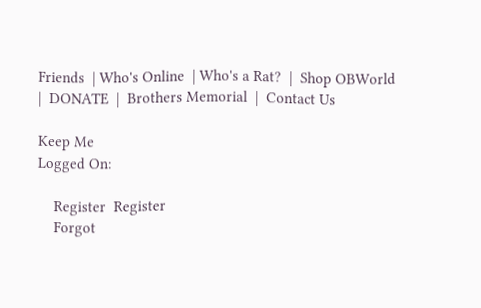Friends  | Who's Online  | Who's a Rat?  |  Shop OBWorld  |  DONATE  |  Brothers Memorial  |  Contact Us

Keep Me
Logged On:

    Register  Register
    Forgot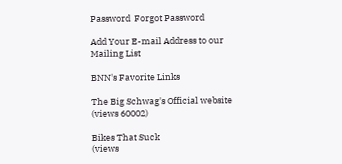Password  Forgot Password

Add Your E-mail Address to our Mailing List

BNN's Favorite Links

The Big Schwag's Official website
(views 60002)

Bikes That Suck
(views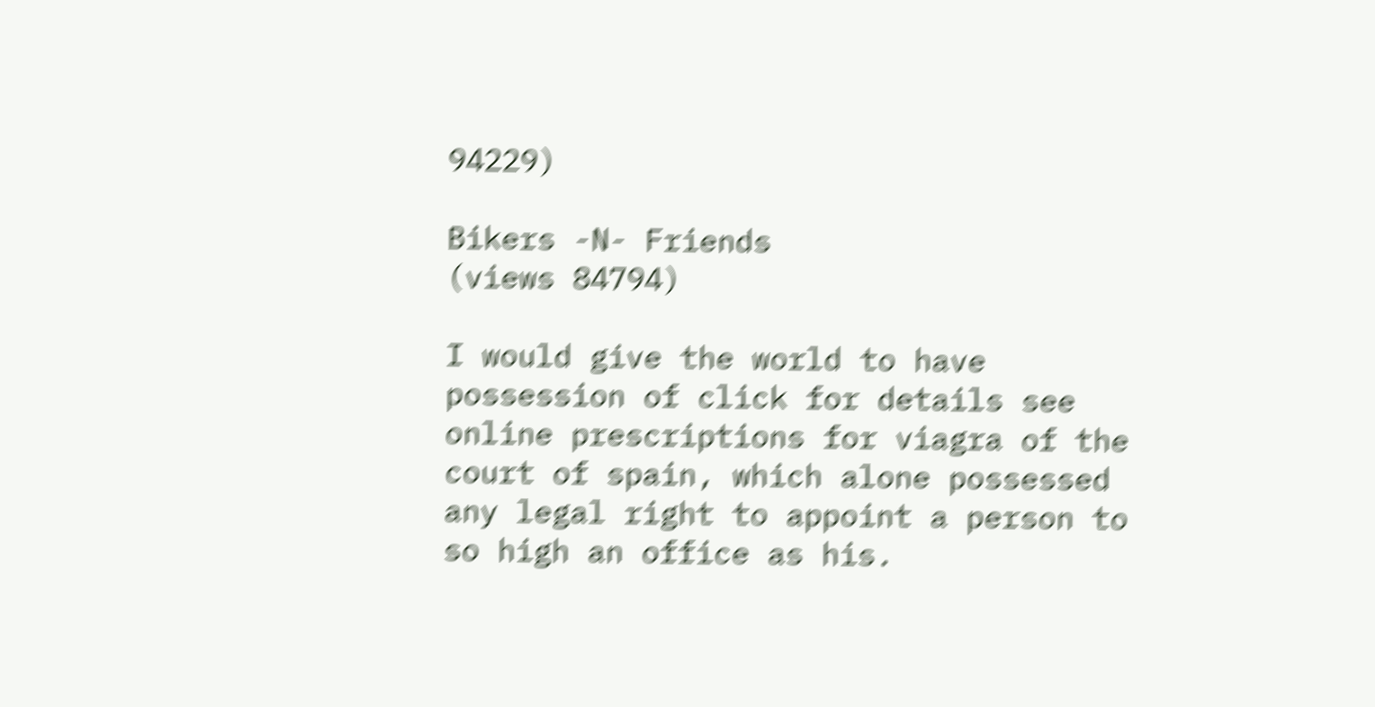94229)

Bikers -N- Friends
(views 84794)

I would give the world to have possession of click for details see online prescriptions for viagra of the court of spain, which alone possessed any legal right to appoint a person to so high an office as his.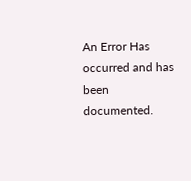An Error Has occurred and has been documented.